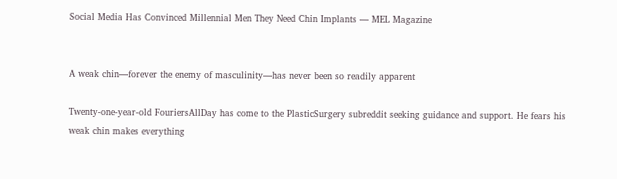Social Media Has Convinced Millennial Men They Need Chin Implants — MEL Magazine


A weak chin—forever the enemy of masculinity—has never been so readily apparent

Twenty-one-year-old FouriersAllDay has come to the PlasticSurgery subreddit seeking guidance and support. He fears his weak chin makes everything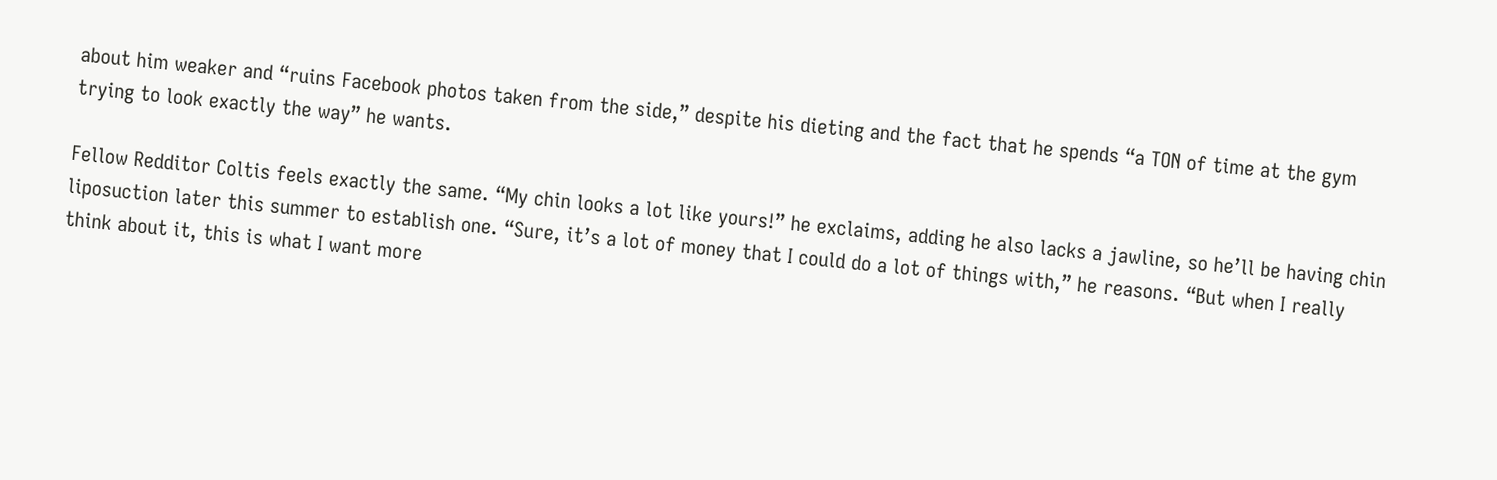about him weaker and “ruins Facebook photos taken from the side,” despite his dieting and the fact that he spends “a TON of time at the gym trying to look exactly the way” he wants.

Fellow Redditor Coltis feels exactly the same. “My chin looks a lot like yours!” he exclaims, adding he also lacks a jawline, so he’ll be having chin liposuction later this summer to establish one. “Sure, it’s a lot of money that I could do a lot of things with,” he reasons. “But when I really think about it, this is what I want more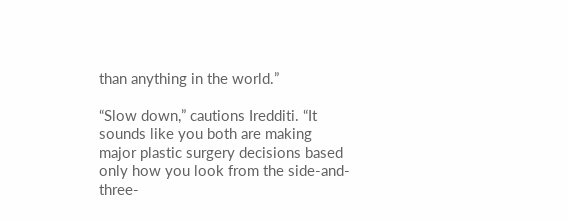than anything in the world.”

“Slow down,” cautions Iredditi. “It sounds like you both are making major plastic surgery decisions based only how you look from the side-and-three-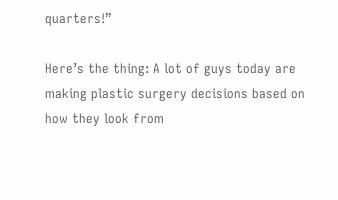quarters!”

Here’s the thing: A lot of guys today are making plastic surgery decisions based on how they look from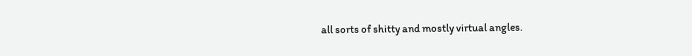all sorts of shitty and mostly virtual angles.